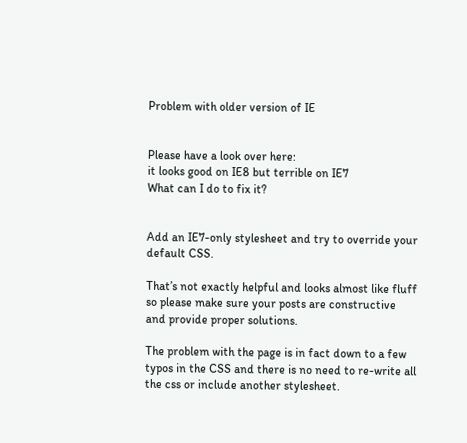Problem with older version of IE


Please have a look over here:
it looks good on IE8 but terrible on IE7
What can I do to fix it?


Add an IE7-only stylesheet and try to override your default CSS.

That’s not exactly helpful and looks almost like fluff so please make sure your posts are constructive and provide proper solutions.

The problem with the page is in fact down to a few typos in the CSS and there is no need to re-write all the css or include another stylesheet.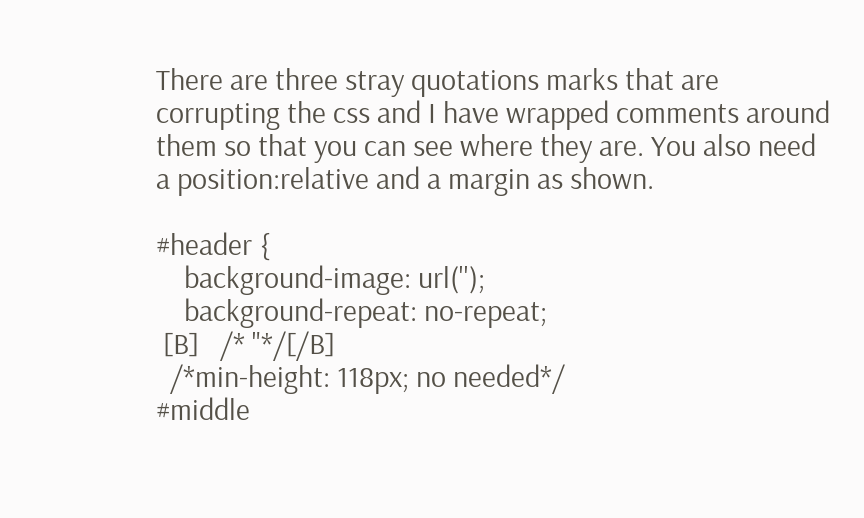There are three stray quotations marks that are corrupting the css and I have wrapped comments around them so that you can see where they are. You also need a position:relative and a margin as shown.

#header {
    background-image: url('');
    background-repeat: no-repeat;
 [B]   /* "*/[/B]
  /*min-height: 118px; no needed*/
#middle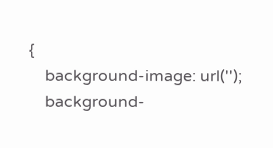{
    background-image: url('');
    background-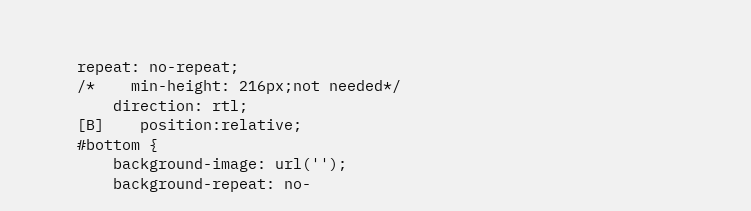repeat: no-repeat;
/*    min-height: 216px;not needed*/
    direction: rtl;
[B]    position:relative;
#bottom {
    background-image: url('');
    background-repeat: no-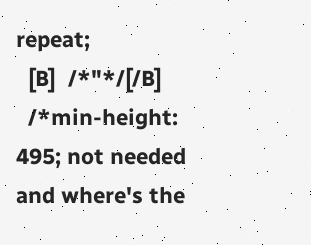repeat;
  [B]  /*"*/[/B]
  /*min-height: 495; not needed and where's the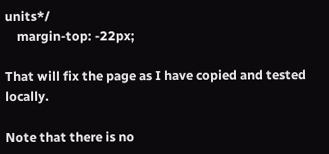units*/
    margin-top: -22px;

That will fix the page as I have copied and tested locally.

Note that there is no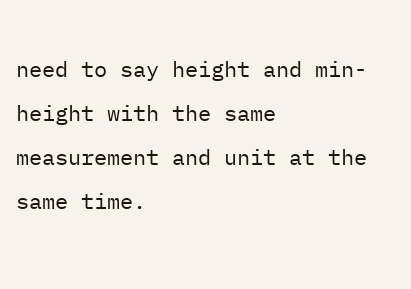need to say height and min-height with the same measurement and unit at the same time.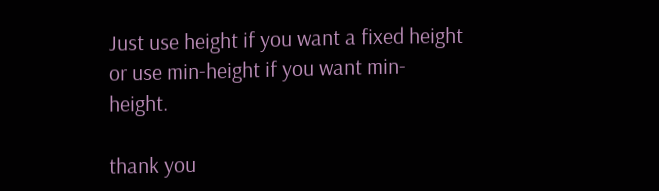Just use height if you want a fixed height or use min-height if you want min-height.

thank you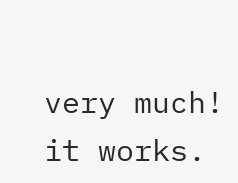very much!
it works.